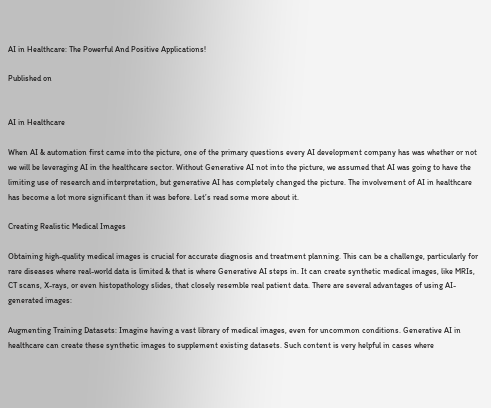AI in Healthcare: The Powerful And Positive Applications!

Published on


AI in Healthcare

When AI & automation first came into the picture, one of the primary questions every AI development company has was whether or not we will be leveraging AI in the healthcare sector. Without Generative AI not into the picture, we assumed that AI was going to have the limiting use of research and interpretation, but generative AI has completely changed the picture. The involvement of AI in healthcare has become a lot more significant than it was before. Let’s read some more about it.

Creating Realistic Medical Images

Obtaining high-quality medical images is crucial for accurate diagnosis and treatment planning. This can be a challenge, particularly for rare diseases where real-world data is limited & that is where Generative AI steps in. It can create synthetic medical images, like MRIs, CT scans, X-rays, or even histopathology slides, that closely resemble real patient data. There are several advantages of using AI-generated images:

Augmenting Training Datasets: Imagine having a vast library of medical images, even for uncommon conditions. Generative AI in healthcare can create these synthetic images to supplement existing datasets. Such content is very helpful in cases where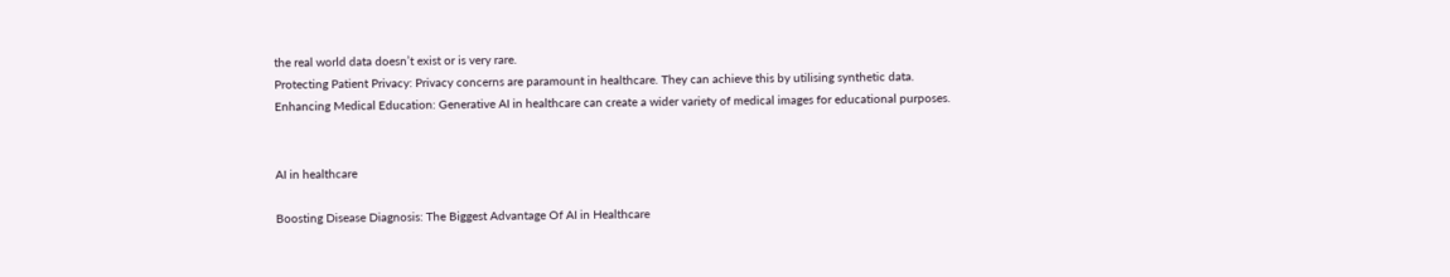the real world data doesn’t exist or is very rare.
Protecting Patient Privacy: Privacy concerns are paramount in healthcare. They can achieve this by utilising synthetic data.
Enhancing Medical Education: Generative AI in healthcare can create a wider variety of medical images for educational purposes.


AI in healthcare

Boosting Disease Diagnosis: The Biggest Advantage Of AI in Healthcare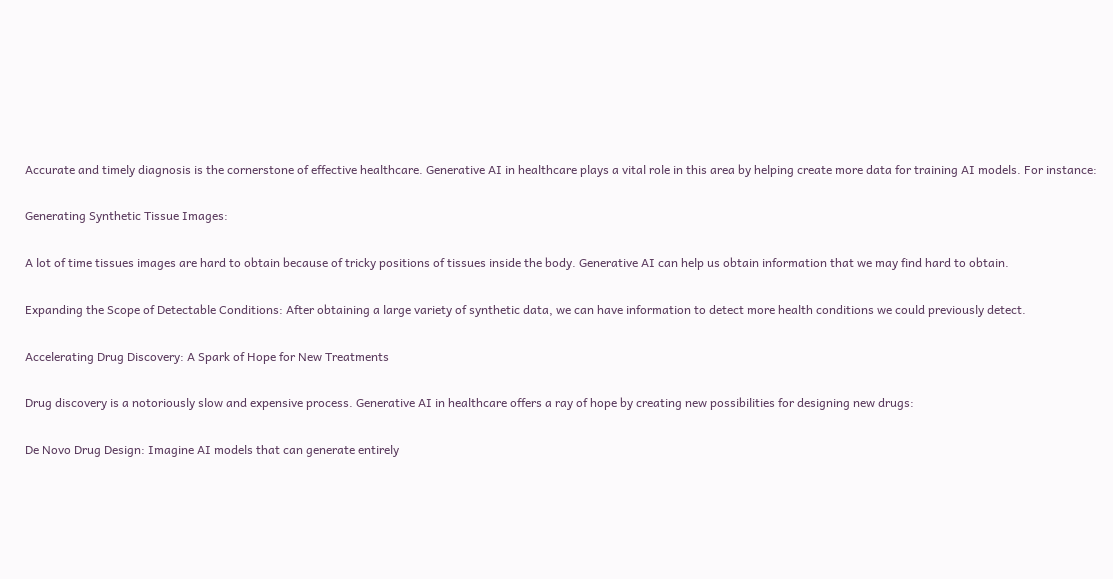Accurate and timely diagnosis is the cornerstone of effective healthcare. Generative AI in healthcare plays a vital role in this area by helping create more data for training AI models. For instance:

Generating Synthetic Tissue Images:

A lot of time tissues images are hard to obtain because of tricky positions of tissues inside the body. Generative AI can help us obtain information that we may find hard to obtain.

Expanding the Scope of Detectable Conditions: After obtaining a large variety of synthetic data, we can have information to detect more health conditions we could previously detect.

Accelerating Drug Discovery: A Spark of Hope for New Treatments

Drug discovery is a notoriously slow and expensive process. Generative AI in healthcare offers a ray of hope by creating new possibilities for designing new drugs:

De Novo Drug Design: Imagine AI models that can generate entirely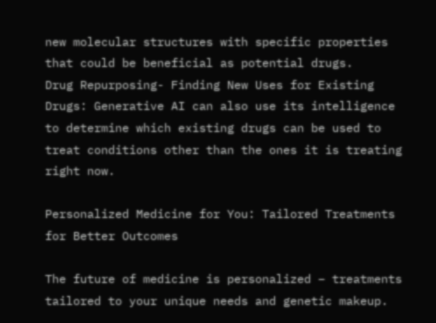new molecular structures with specific properties that could be beneficial as potential drugs.
Drug Repurposing- Finding New Uses for Existing Drugs: Generative AI can also use its intelligence to determine which existing drugs can be used to treat conditions other than the ones it is treating right now.

Personalized Medicine for You: Tailored Treatments for Better Outcomes

The future of medicine is personalized – treatments tailored to your unique needs and genetic makeup.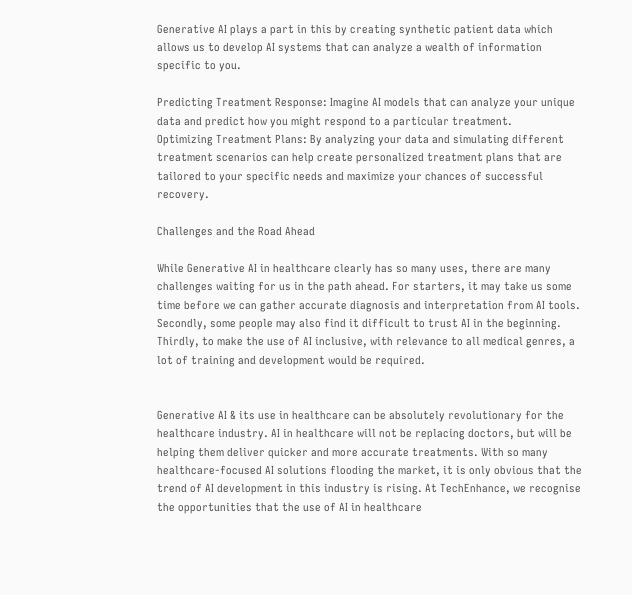Generative AI plays a part in this by creating synthetic patient data which allows us to develop AI systems that can analyze a wealth of information specific to you.

Predicting Treatment Response: Imagine AI models that can analyze your unique data and predict how you might respond to a particular treatment.
Optimizing Treatment Plans: By analyzing your data and simulating different treatment scenarios can help create personalized treatment plans that are tailored to your specific needs and maximize your chances of successful recovery.

Challenges and the Road Ahead

While Generative AI in healthcare clearly has so many uses, there are many challenges waiting for us in the path ahead. For starters, it may take us some time before we can gather accurate diagnosis and interpretation from AI tools. Secondly, some people may also find it difficult to trust AI in the beginning. Thirdly, to make the use of AI inclusive, with relevance to all medical genres, a lot of training and development would be required.


Generative AI & its use in healthcare can be absolutely revolutionary for the healthcare industry. AI in healthcare will not be replacing doctors, but will be helping them deliver quicker and more accurate treatments. With so many healthcare-focused AI solutions flooding the market, it is only obvious that the trend of AI development in this industry is rising. At TechEnhance, we recognise the opportunities that the use of AI in healthcare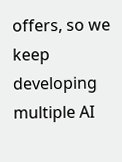offers, so we keep developing multiple AI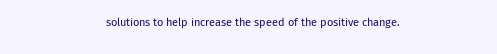solutions to help increase the speed of the positive change.